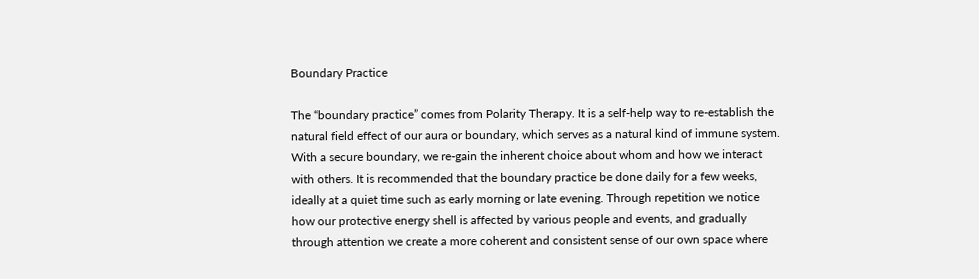Boundary Practice

The “boundary practice” comes from Polarity Therapy. It is a self-help way to re-establish the natural field effect of our aura or boundary, which serves as a natural kind of immune system. With a secure boundary, we re-gain the inherent choice about whom and how we interact with others. It is recommended that the boundary practice be done daily for a few weeks, ideally at a quiet time such as early morning or late evening. Through repetition we notice how our protective energy shell is affected by various people and events, and gradually through attention we create a more coherent and consistent sense of our own space where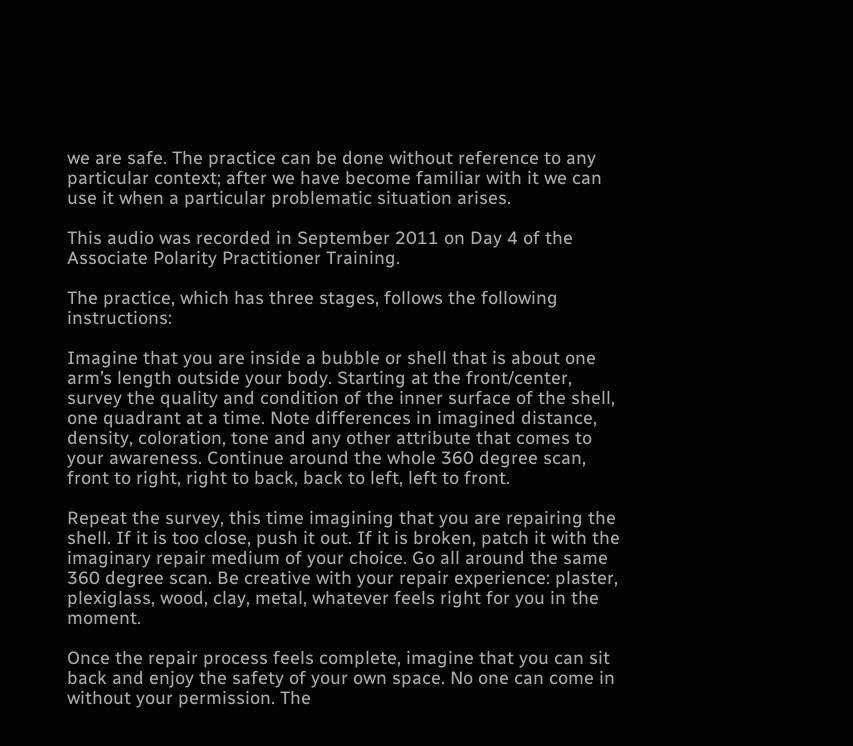we are safe. The practice can be done without reference to any particular context; after we have become familiar with it we can use it when a particular problematic situation arises.

This audio was recorded in September 2011 on Day 4 of the Associate Polarity Practitioner Training.

The practice, which has three stages, follows the following instructions:

Imagine that you are inside a bubble or shell that is about one arm’s length outside your body. Starting at the front/center, survey the quality and condition of the inner surface of the shell, one quadrant at a time. Note differences in imagined distance, density, coloration, tone and any other attribute that comes to your awareness. Continue around the whole 360 degree scan, front to right, right to back, back to left, left to front.

Repeat the survey, this time imagining that you are repairing the shell. If it is too close, push it out. If it is broken, patch it with the imaginary repair medium of your choice. Go all around the same 360 degree scan. Be creative with your repair experience: plaster, plexiglass, wood, clay, metal, whatever feels right for you in the moment.

Once the repair process feels complete, imagine that you can sit back and enjoy the safety of your own space. No one can come in without your permission. The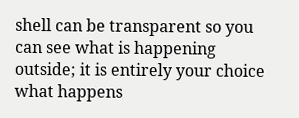shell can be transparent so you can see what is happening outside; it is entirely your choice what happens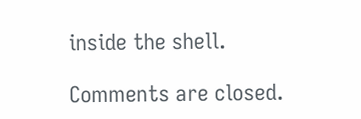inside the shell.

Comments are closed.